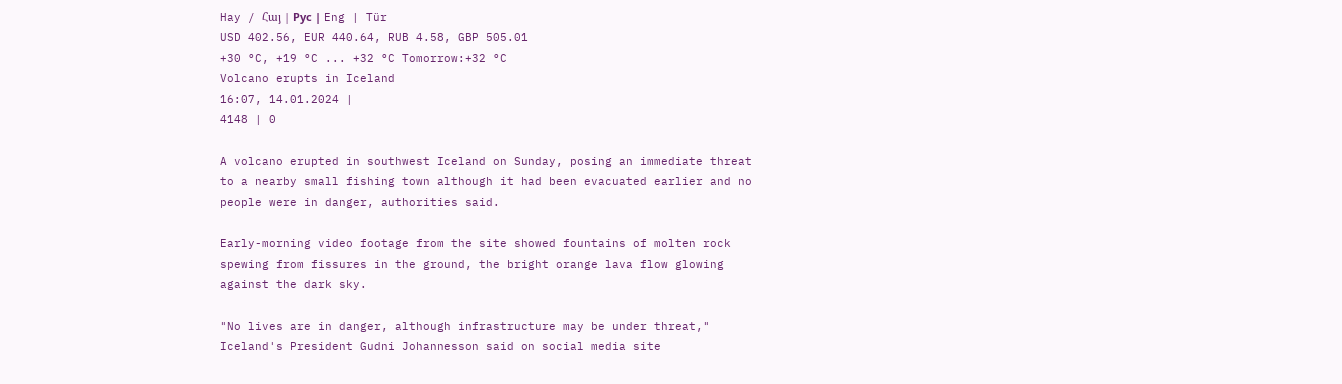Hay / Հայ | Рус | Eng | Tür
USD 402.56, EUR 440.64, RUB 4.58, GBP 505.01
+30 °C, +19 °C ... +32 °C Tomorrow:+32 °C
Volcano erupts in Iceland
16:07, 14.01.2024 |
4148 | 0

A volcano erupted in southwest Iceland on Sunday, posing an immediate threat to a nearby small fishing town although it had been evacuated earlier and no people were in danger, authorities said.

Early-morning video footage from the site showed fountains of molten rock spewing from fissures in the ground, the bright orange lava flow glowing against the dark sky.

"No lives are in danger, although infrastructure may be under threat," Iceland's President Gudni Johannesson said on social media site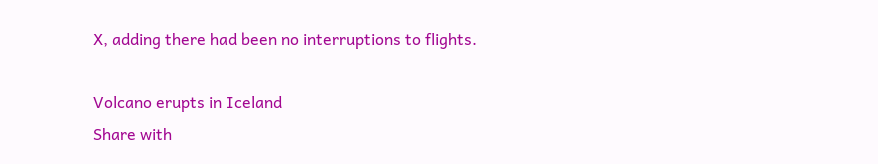X, adding there had been no interruptions to flights.

Volcano erupts in Iceland
Share with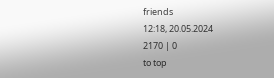friends
12:18, 20.05.2024
2170 | 0
to top